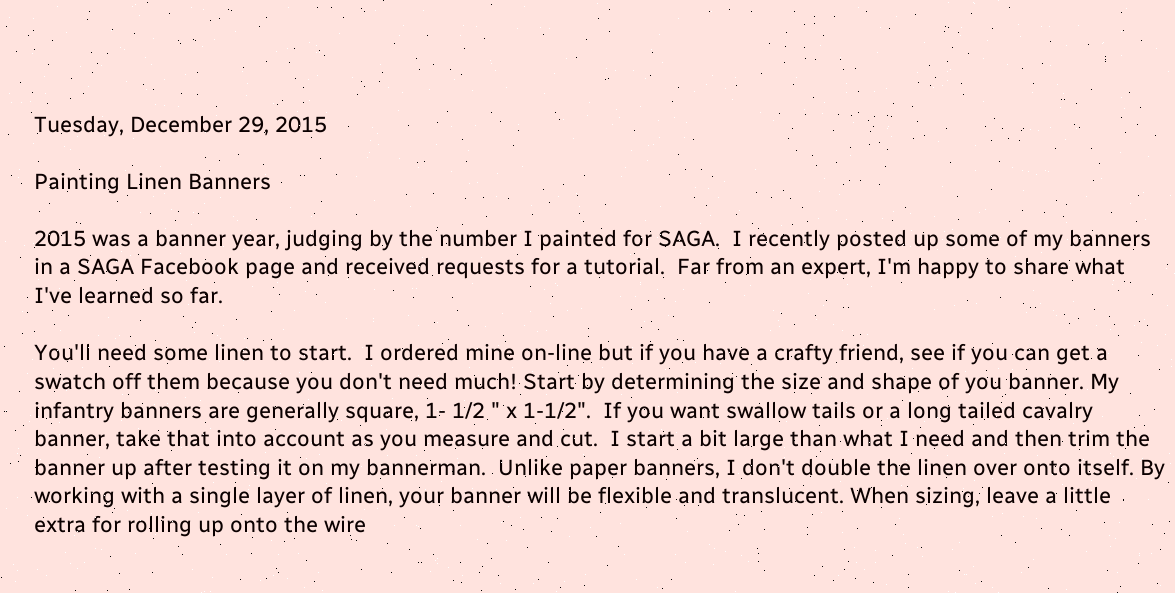Tuesday, December 29, 2015

Painting Linen Banners

2015 was a banner year, judging by the number I painted for SAGA.  I recently posted up some of my banners in a SAGA Facebook page and received requests for a tutorial.  Far from an expert, I'm happy to share what I've learned so far.

You'll need some linen to start.  I ordered mine on-line but if you have a crafty friend, see if you can get a swatch off them because you don't need much! Start by determining the size and shape of you banner. My infantry banners are generally square, 1- 1/2 " x 1-1/2".  If you want swallow tails or a long tailed cavalry banner, take that into account as you measure and cut.  I start a bit large than what I need and then trim the banner up after testing it on my bannerman.  Unlike paper banners, I don't double the linen over onto itself. By working with a single layer of linen, your banner will be flexible and translucent. When sizing, leave a little extra for rolling up onto the wire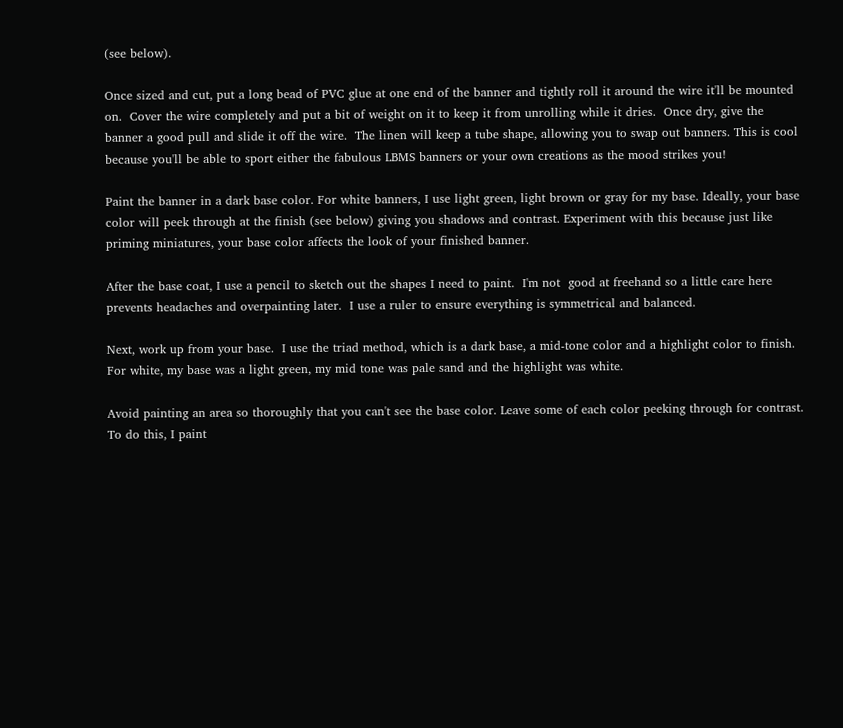(see below).

Once sized and cut, put a long bead of PVC glue at one end of the banner and tightly roll it around the wire it'll be mounted on.  Cover the wire completely and put a bit of weight on it to keep it from unrolling while it dries.  Once dry, give the banner a good pull and slide it off the wire.  The linen will keep a tube shape, allowing you to swap out banners. This is cool because you'll be able to sport either the fabulous LBMS banners or your own creations as the mood strikes you!

Paint the banner in a dark base color. For white banners, I use light green, light brown or gray for my base. Ideally, your base color will peek through at the finish (see below) giving you shadows and contrast. Experiment with this because just like priming miniatures, your base color affects the look of your finished banner.

After the base coat, I use a pencil to sketch out the shapes I need to paint.  I'm not  good at freehand so a little care here prevents headaches and overpainting later.  I use a ruler to ensure everything is symmetrical and balanced.

Next, work up from your base.  I use the triad method, which is a dark base, a mid-tone color and a highlight color to finish.  For white, my base was a light green, my mid tone was pale sand and the highlight was white.

Avoid painting an area so thoroughly that you can't see the base color. Leave some of each color peeking through for contrast. To do this, I paint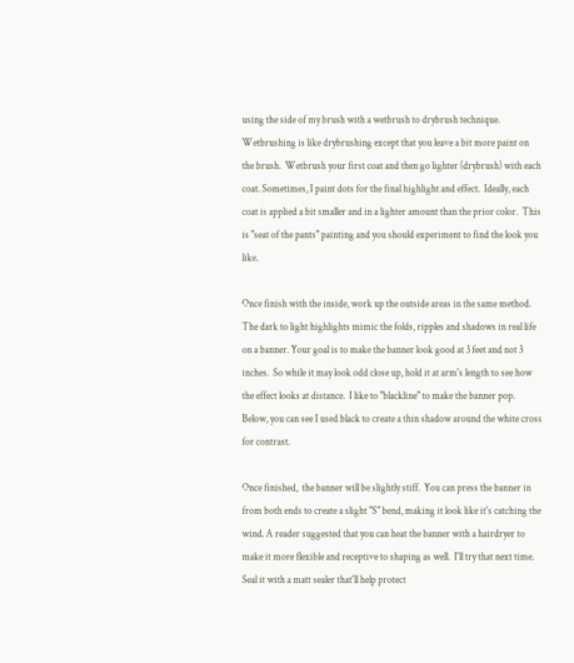using the side of my brush with a wetbrush to drybrush technique. Wetbrushing is like drybrushing except that you leave a bit more paint on the brush.  Wetbrush your first coat and then go lighter (drybrush) with each coat. Sometimes, I paint dots for the final highlight and effect.  Ideally, each coat is applied a bit smaller and in a lighter amount than the prior color.  This is "seat of the pants" painting and you should experiment to find the look you like.

Once finish with the inside, work up the outside areas in the same method.  The dark to light highlights mimic the folds, ripples and shadows in real life on a banner. Your goal is to make the banner look good at 3 feet and not 3 inches.  So while it may look odd close up, hold it at arm's length to see how the effect looks at distance.  I like to "blackline" to make the banner pop.  Below, you can see I used black to create a thin shadow around the white cross for contrast.

Once finished,  the banner will be slightly stiff.  You can press the banner in from both ends to create a slight "S" bend, making it look like it's catching the wind. A reader suggested that you can heat the banner with a hairdryer to make it more flexible and receptive to shaping as well.  I'll try that next time.
Seal it with a matt sealer that'll help protect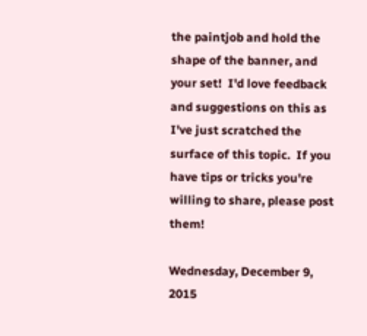the paintjob and hold the shape of the banner, and your set!  I'd love feedback and suggestions on this as I've just scratched the surface of this topic.  If you have tips or tricks you're willing to share, please post them!

Wednesday, December 9, 2015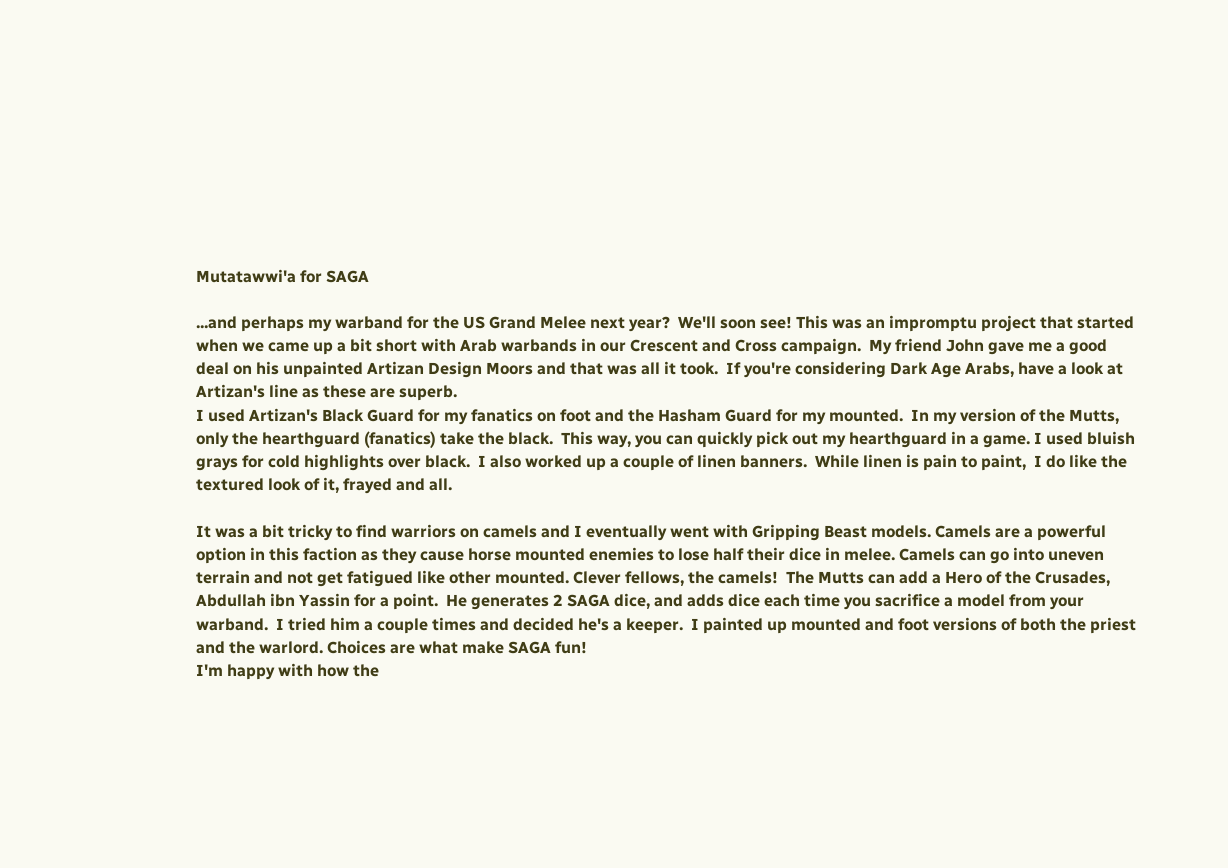Mutatawwi'a for SAGA

...and perhaps my warband for the US Grand Melee next year?  We'll soon see! This was an impromptu project that started when we came up a bit short with Arab warbands in our Crescent and Cross campaign.  My friend John gave me a good deal on his unpainted Artizan Design Moors and that was all it took.  If you're considering Dark Age Arabs, have a look at Artizan's line as these are superb.
I used Artizan's Black Guard for my fanatics on foot and the Hasham Guard for my mounted.  In my version of the Mutts, only the hearthguard (fanatics) take the black.  This way, you can quickly pick out my hearthguard in a game. I used bluish grays for cold highlights over black.  I also worked up a couple of linen banners.  While linen is pain to paint,  I do like the textured look of it, frayed and all.

It was a bit tricky to find warriors on camels and I eventually went with Gripping Beast models. Camels are a powerful option in this faction as they cause horse mounted enemies to lose half their dice in melee. Camels can go into uneven terrain and not get fatigued like other mounted. Clever fellows, the camels!  The Mutts can add a Hero of the Crusades, Abdullah ibn Yassin for a point.  He generates 2 SAGA dice, and adds dice each time you sacrifice a model from your warband.  I tried him a couple times and decided he's a keeper.  I painted up mounted and foot versions of both the priest and the warlord. Choices are what make SAGA fun!
I'm happy with how the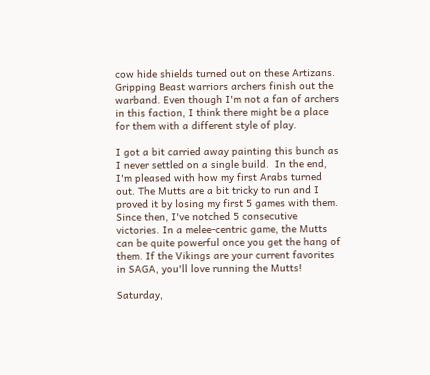cow hide shields turned out on these Artizans.
Gripping Beast warriors archers finish out the warband. Even though I'm not a fan of archers in this faction, I think there might be a place for them with a different style of play.

I got a bit carried away painting this bunch as I never settled on a single build.  In the end, I'm pleased with how my first Arabs turned out. The Mutts are a bit tricky to run and I proved it by losing my first 5 games with them. Since then, I've notched 5 consecutive victories. In a melee-centric game, the Mutts can be quite powerful once you get the hang of them. If the Vikings are your current favorites in SAGA, you'll love running the Mutts!

Saturday,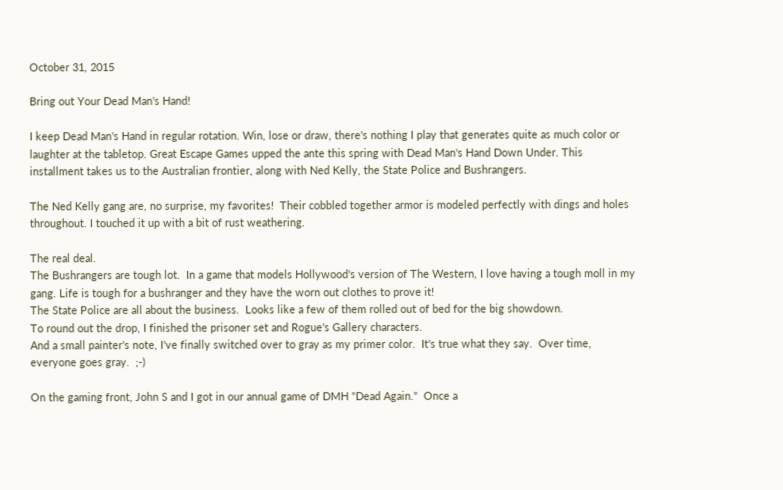October 31, 2015

Bring out Your Dead Man's Hand!

I keep Dead Man's Hand in regular rotation. Win, lose or draw, there's nothing I play that generates quite as much color or laughter at the tabletop. Great Escape Games upped the ante this spring with Dead Man's Hand Down Under. This installment takes us to the Australian frontier, along with Ned Kelly, the State Police and Bushrangers.

The Ned Kelly gang are, no surprise, my favorites!  Their cobbled together armor is modeled perfectly with dings and holes throughout. I touched it up with a bit of rust weathering.

The real deal.
The Bushrangers are tough lot.  In a game that models Hollywood's version of The Western, I love having a tough moll in my gang. Life is tough for a bushranger and they have the worn out clothes to prove it!
The State Police are all about the business.  Looks like a few of them rolled out of bed for the big showdown.
To round out the drop, I finished the prisoner set and Rogue's Gallery characters.
And a small painter's note, I've finally switched over to gray as my primer color.  It's true what they say.  Over time, everyone goes gray.  ;-)

On the gaming front, John S and I got in our annual game of DMH "Dead Again."  Once a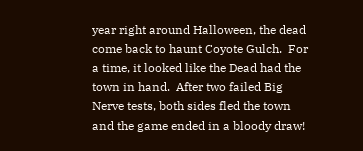year right around Halloween, the dead come back to haunt Coyote Gulch.  For a time, it looked like the Dead had the town in hand.  After two failed Big Nerve tests, both sides fled the town and the game ended in a bloody draw!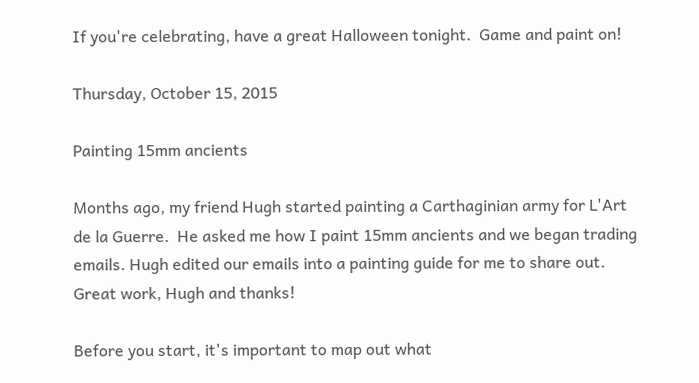If you're celebrating, have a great Halloween tonight.  Game and paint on!

Thursday, October 15, 2015

Painting 15mm ancients

Months ago, my friend Hugh started painting a Carthaginian army for L'Art de la Guerre.  He asked me how I paint 15mm ancients and we began trading emails. Hugh edited our emails into a painting guide for me to share out.  Great work, Hugh and thanks!

Before you start, it's important to map out what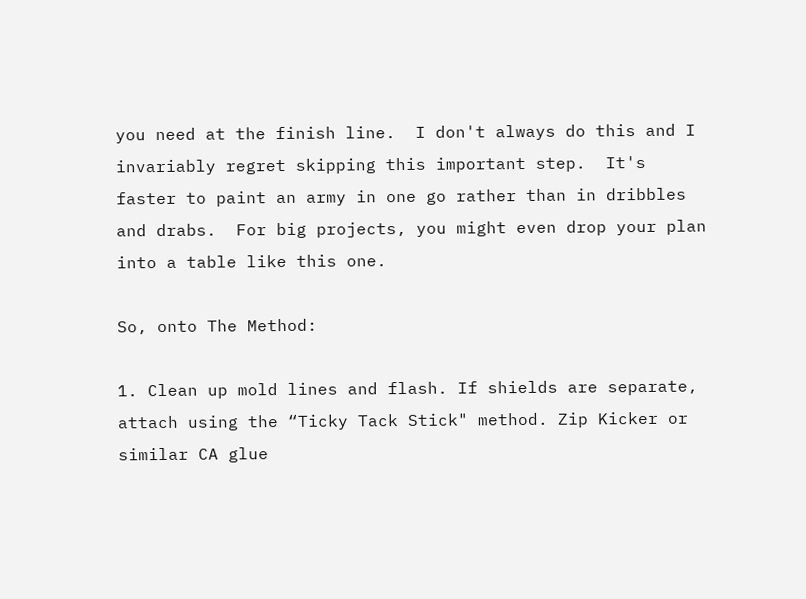you need at the finish line.  I don't always do this and I invariably regret skipping this important step.  It's faster to paint an army in one go rather than in dribbles and drabs.  For big projects, you might even drop your plan into a table like this one.

So, onto The Method:

1. Clean up mold lines and flash. If shields are separate, attach using the “Ticky Tack Stick" method. Zip Kicker or similar CA glue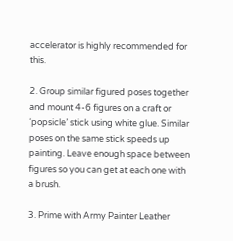accelerator is highly recommended for this.

2. Group similar figured poses together and mount 4-6 figures on a craft or ‘popsicle’ stick using white glue. Similar poses on the same stick speeds up painting. Leave enough space between figures so you can get at each one with a brush.

3. Prime with Army Painter Leather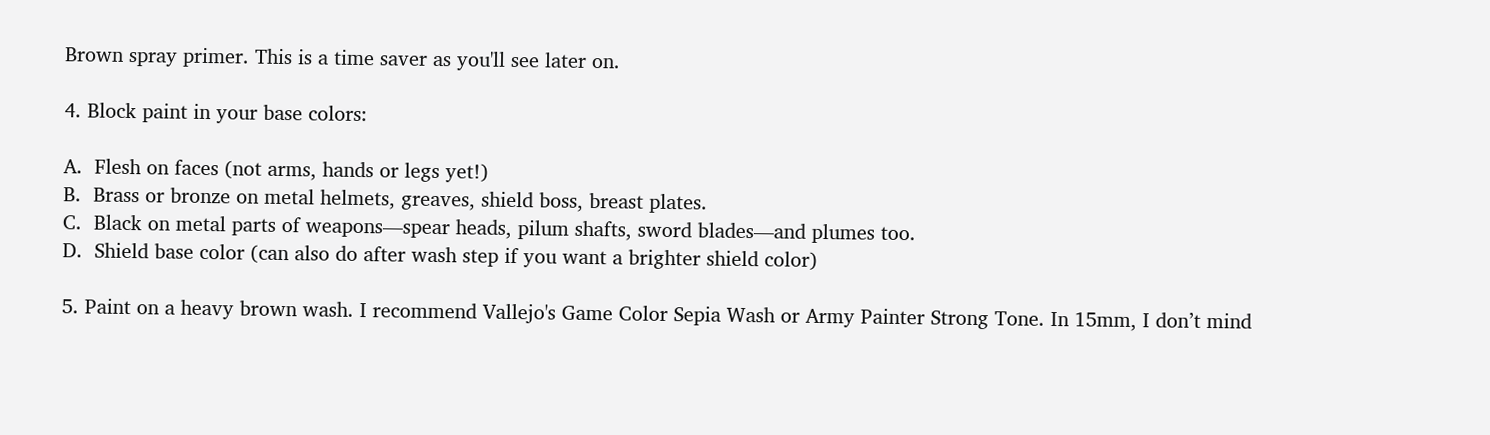Brown spray primer. This is a time saver as you'll see later on.

4. Block paint in your base colors:

A.  Flesh on faces (not arms, hands or legs yet!)
B.  Brass or bronze on metal helmets, greaves, shield boss, breast plates.
C.  Black on metal parts of weapons—spear heads, pilum shafts, sword blades—and plumes too.
D.  Shield base color (can also do after wash step if you want a brighter shield color)

5. Paint on a heavy brown wash. I recommend Vallejo's Game Color Sepia Wash or Army Painter Strong Tone. In 15mm, I don’t mind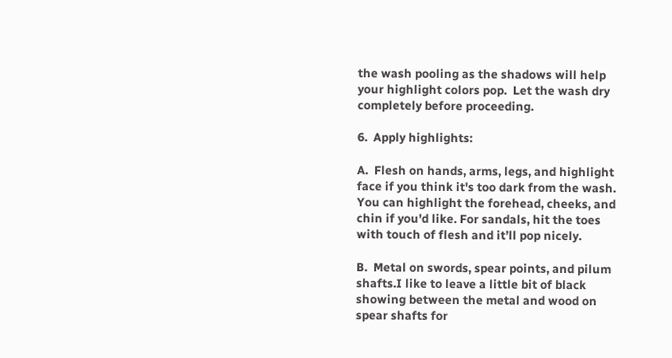the wash pooling as the shadows will help your highlight colors pop.  Let the wash dry completely before proceeding.

6.  Apply highlights:

A.  Flesh on hands, arms, legs, and highlight face if you think it's too dark from the wash. You can highlight the forehead, cheeks, and chin if you'd like. For sandals, hit the toes with touch of flesh and it’ll pop nicely.

B.  Metal on swords, spear points, and pilum shafts.I like to leave a little bit of black showing between the metal and wood on spear shafts for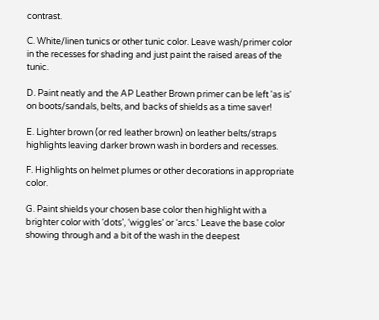contrast.

C. White/linen tunics or other tunic color. Leave wash/primer color in the recesses for shading and just paint the raised areas of the tunic.

D. Paint neatly and the AP Leather Brown primer can be left 'as is' on boots/sandals, belts, and backs of shields as a time saver!

E. Lighter brown (or red leather brown) on leather belts/straps highlights leaving darker brown wash in borders and recesses.

F. Highlights on helmet plumes or other decorations in appropriate color.

G. Paint shields your chosen base color then highlight with a brighter color with ‘dots’, ‘wiggles’ or ‘arcs.' Leave the base color showing through and a bit of the wash in the deepest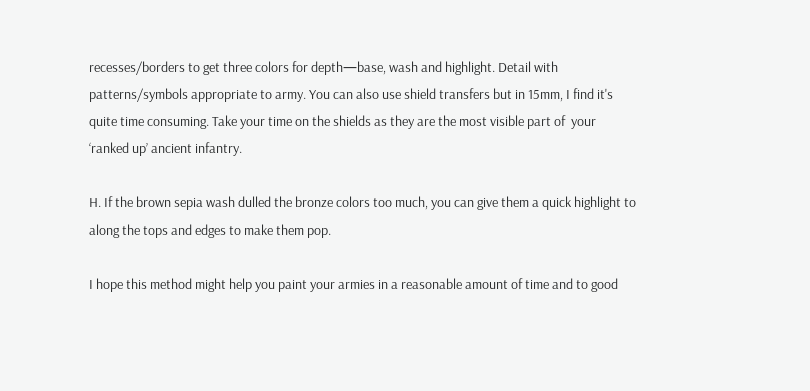recesses/borders to get three colors for depth—base, wash and highlight. Detail with patterns/symbols appropriate to army. You can also use shield transfers but in 15mm, I find it's quite time consuming. Take your time on the shields as they are the most visible part of  your ‘ranked up’ ancient infantry.

H. If the brown sepia wash dulled the bronze colors too much, you can give them a quick highlight to along the tops and edges to make them pop.

I hope this method might help you paint your armies in a reasonable amount of time and to good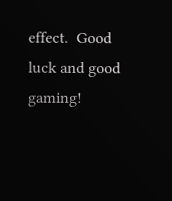effect.  Good luck and good gaming!